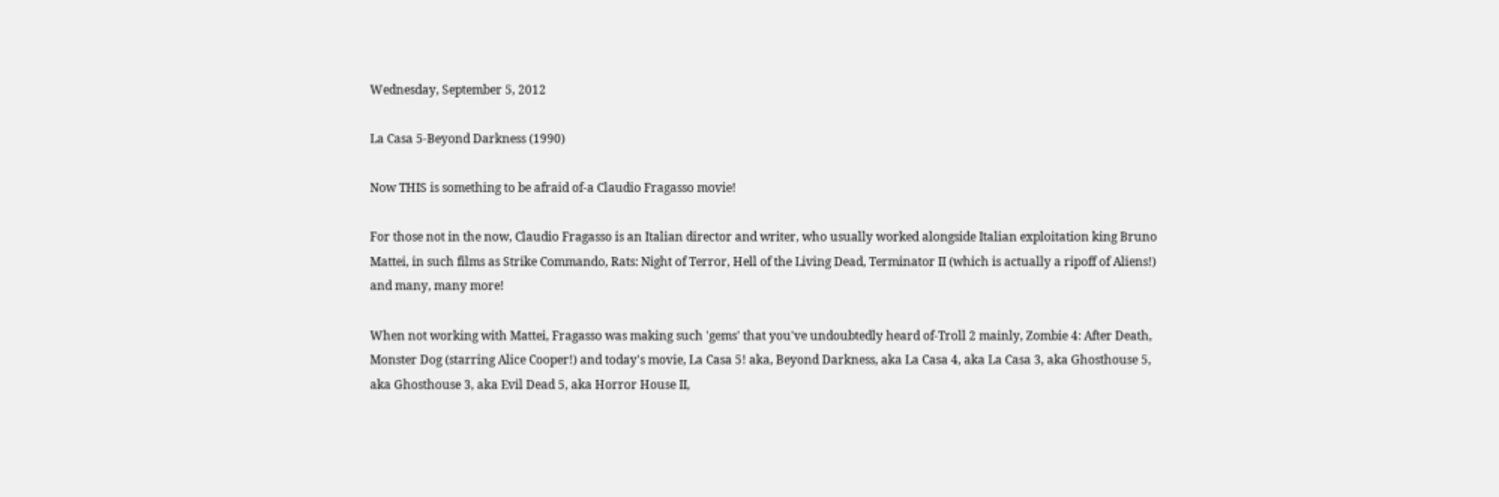Wednesday, September 5, 2012

La Casa 5-Beyond Darkness (1990)

Now THIS is something to be afraid of-a Claudio Fragasso movie!

For those not in the now, Claudio Fragasso is an Italian director and writer, who usually worked alongside Italian exploitation king Bruno Mattei, in such films as Strike Commando, Rats: Night of Terror, Hell of the Living Dead, Terminator II (which is actually a ripoff of Aliens!) and many, many more!

When not working with Mattei, Fragasso was making such 'gems' that you've undoubtedly heard of-Troll 2 mainly, Zombie 4: After Death, Monster Dog (starring Alice Cooper!) and today's movie, La Casa 5! aka, Beyond Darkness, aka La Casa 4, aka La Casa 3, aka Ghosthouse 5, aka Ghosthouse 3, aka Evil Dead 5, aka Horror House II,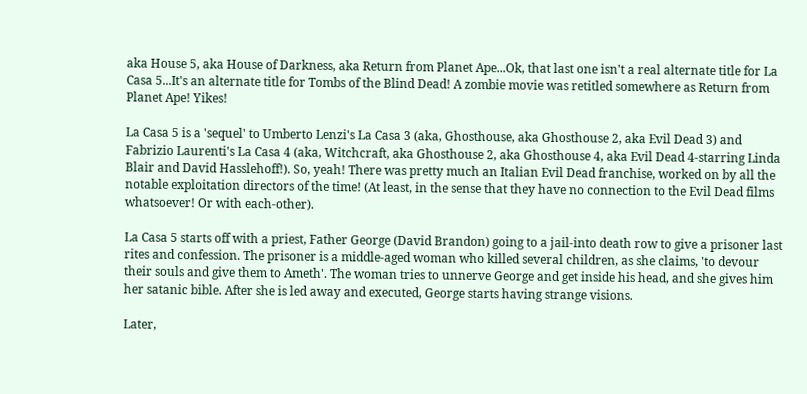aka House 5, aka House of Darkness, aka Return from Planet Ape...Ok, that last one isn't a real alternate title for La Casa 5...It's an alternate title for Tombs of the Blind Dead! A zombie movie was retitled somewhere as Return from Planet Ape! Yikes!

La Casa 5 is a 'sequel' to Umberto Lenzi's La Casa 3 (aka, Ghosthouse, aka Ghosthouse 2, aka Evil Dead 3) and Fabrizio Laurenti's La Casa 4 (aka, Witchcraft, aka Ghosthouse 2, aka Ghosthouse 4, aka Evil Dead 4-starring Linda Blair and David Hasslehoff!). So, yeah! There was pretty much an Italian Evil Dead franchise, worked on by all the notable exploitation directors of the time! (At least, in the sense that they have no connection to the Evil Dead films whatsoever! Or with each-other).

La Casa 5 starts off with a priest, Father George (David Brandon) going to a jail-into death row to give a prisoner last rites and confession. The prisoner is a middle-aged woman who killed several children, as she claims, 'to devour their souls and give them to Ameth'. The woman tries to unnerve George and get inside his head, and she gives him her satanic bible. After she is led away and executed, George starts having strange visions.

Later,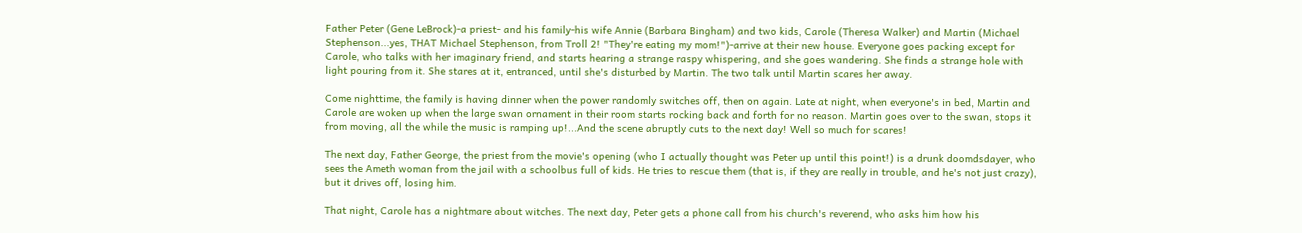Father Peter (Gene LeBrock)-a priest- and his family-his wife Annie (Barbara Bingham) and two kids, Carole (Theresa Walker) and Martin (Michael Stephenson...yes, THAT Michael Stephenson, from Troll 2! "They're eating my mom!")-arrive at their new house. Everyone goes packing except for Carole, who talks with her imaginary friend, and starts hearing a strange raspy whispering, and she goes wandering. She finds a strange hole with light pouring from it. She stares at it, entranced, until she's disturbed by Martin. The two talk until Martin scares her away.

Come nighttime, the family is having dinner when the power randomly switches off, then on again. Late at night, when everyone's in bed, Martin and Carole are woken up when the large swan ornament in their room starts rocking back and forth for no reason. Martin goes over to the swan, stops it from moving, all the while the music is ramping up!...And the scene abruptly cuts to the next day! Well so much for scares!

The next day, Father George, the priest from the movie's opening (who I actually thought was Peter up until this point!) is a drunk doomdsdayer, who sees the Ameth woman from the jail with a schoolbus full of kids. He tries to rescue them (that is, if they are really in trouble, and he's not just crazy), but it drives off, losing him.

That night, Carole has a nightmare about witches. The next day, Peter gets a phone call from his church's reverend, who asks him how his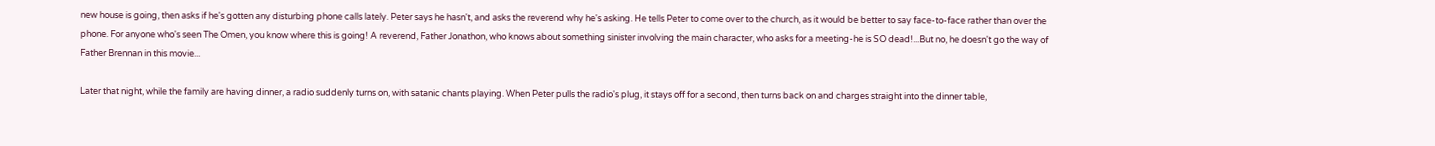new house is going, then asks if he's gotten any disturbing phone calls lately. Peter says he hasn't, and asks the reverend why he's asking. He tells Peter to come over to the church, as it would be better to say face-to-face rather than over the phone. For anyone who's seen The Omen, you know where this is going! A reverend, Father Jonathon, who knows about something sinister involving the main character, who asks for a meeting-he is SO dead!...But no, he doesn't go the way of Father Brennan in this movie...

Later that night, while the family are having dinner, a radio suddenly turns on, with satanic chants playing. When Peter pulls the radio's plug, it stays off for a second, then turns back on and charges straight into the dinner table,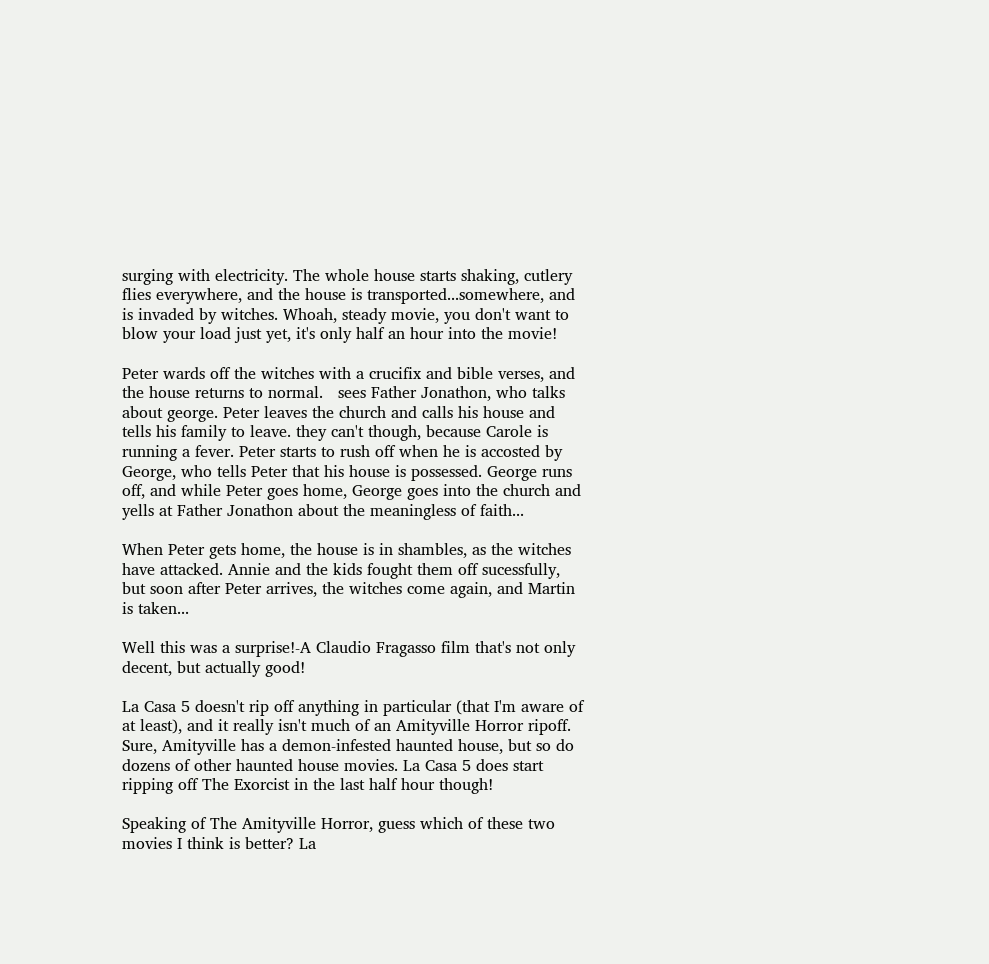surging with electricity. The whole house starts shaking, cutlery flies everywhere, and the house is transported...somewhere, and is invaded by witches. Whoah, steady movie, you don't want to blow your load just yet, it's only half an hour into the movie!

Peter wards off the witches with a crucifix and bible verses, and the house returns to normal.   sees Father Jonathon, who talks about george. Peter leaves the church and calls his house and tells his family to leave. they can't though, because Carole is running a fever. Peter starts to rush off when he is accosted by George, who tells Peter that his house is possessed. George runs off, and while Peter goes home, George goes into the church and yells at Father Jonathon about the meaningless of faith...

When Peter gets home, the house is in shambles, as the witches have attacked. Annie and the kids fought them off sucessfully, but soon after Peter arrives, the witches come again, and Martin is taken...

Well this was a surprise!-A Claudio Fragasso film that's not only decent, but actually good!

La Casa 5 doesn't rip off anything in particular (that I'm aware of at least), and it really isn't much of an Amityville Horror ripoff. Sure, Amityville has a demon-infested haunted house, but so do dozens of other haunted house movies. La Casa 5 does start ripping off The Exorcist in the last half hour though!

Speaking of The Amityville Horror, guess which of these two movies I think is better? La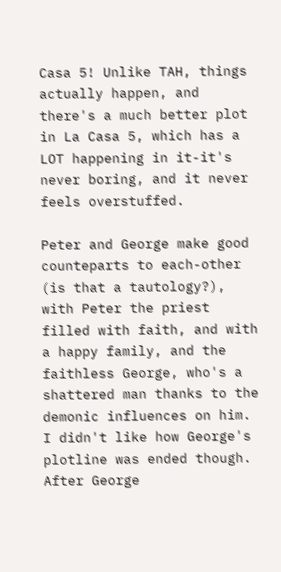Casa 5! Unlike TAH, things actually happen, and there's a much better plot in La Casa 5, which has a LOT happening in it-it's never boring, and it never feels overstuffed.

Peter and George make good counteparts to each-other (is that a tautology?), with Peter the priest filled with faith, and with a happy family, and the faithless George, who's a shattered man thanks to the demonic influences on him. I didn't like how George's plotline was ended though. After George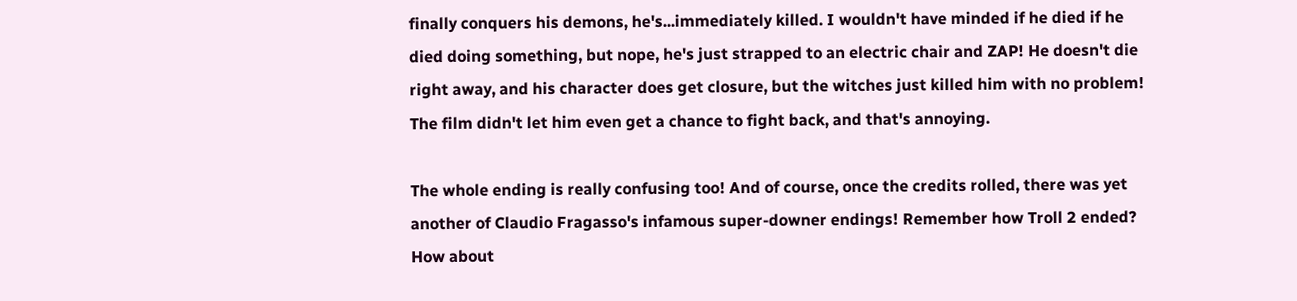finally conquers his demons, he's...immediately killed. I wouldn't have minded if he died if he died doing something, but nope, he's just strapped to an electric chair and ZAP! He doesn't die right away, and his character does get closure, but the witches just killed him with no problem! The film didn't let him even get a chance to fight back, and that's annoying.

The whole ending is really confusing too! And of course, once the credits rolled, there was yet another of Claudio Fragasso's infamous super-downer endings! Remember how Troll 2 ended? How about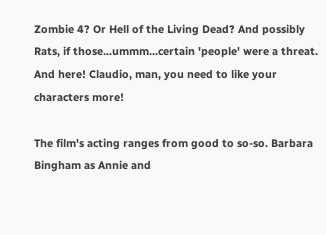Zombie 4? Or Hell of the Living Dead? And possibly Rats, if those...ummm...certain 'people' were a threat. And here! Claudio, man, you need to like your characters more!

The film's acting ranges from good to so-so. Barbara Bingham as Annie and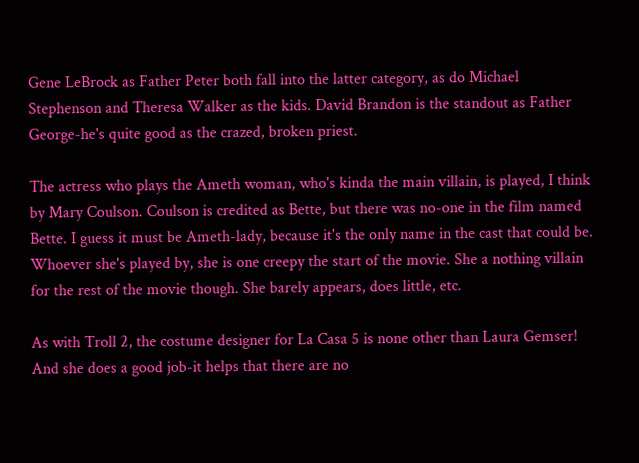Gene LeBrock as Father Peter both fall into the latter category, as do Michael Stephenson and Theresa Walker as the kids. David Brandon is the standout as Father George-he's quite good as the crazed, broken priest.

The actress who plays the Ameth woman, who's kinda the main villain, is played, I think by Mary Coulson. Coulson is credited as Bette, but there was no-one in the film named Bette. I guess it must be Ameth-lady, because it's the only name in the cast that could be. Whoever she's played by, she is one creepy the start of the movie. She a nothing villain for the rest of the movie though. She barely appears, does little, etc.

As with Troll 2, the costume designer for La Casa 5 is none other than Laura Gemser! And she does a good job-it helps that there are no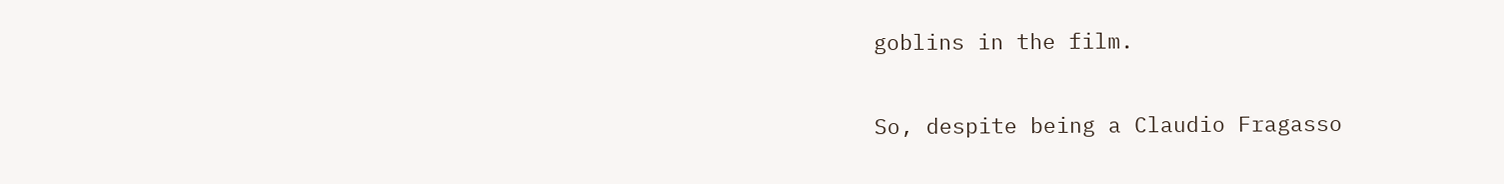goblins in the film.

So, despite being a Claudio Fragasso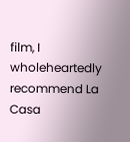film, I wholeheartedly recommend La Casa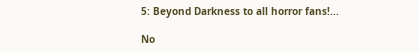5: Beyond Darkness to all horror fans!...

No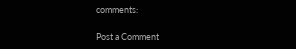comments:

Post a Comment